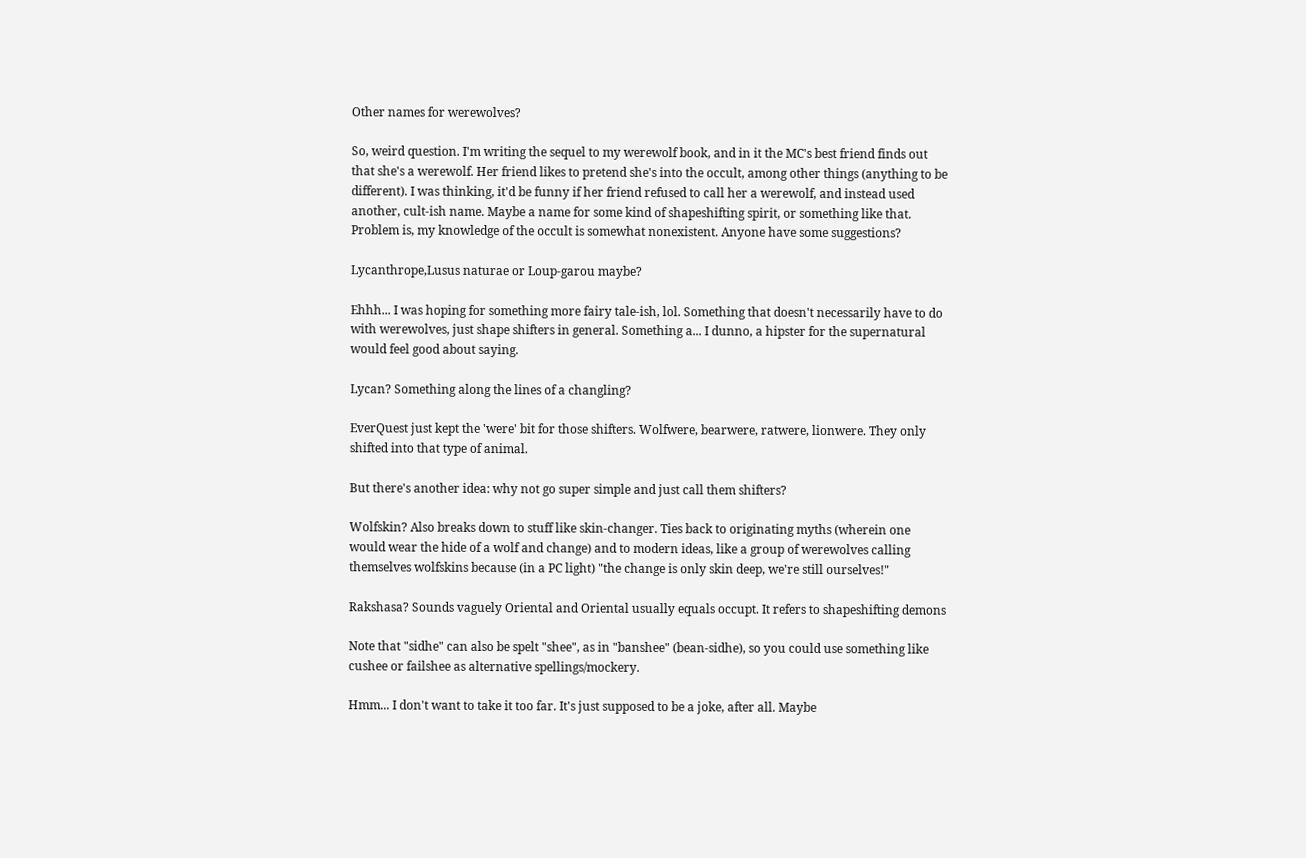Other names for werewolves?

So, weird question. I'm writing the sequel to my werewolf book, and in it the MC's best friend finds out that she's a werewolf. Her friend likes to pretend she's into the occult, among other things (anything to be different). I was thinking, it'd be funny if her friend refused to call her a werewolf, and instead used another, cult-ish name. Maybe a name for some kind of shapeshifting spirit, or something like that. Problem is, my knowledge of the occult is somewhat nonexistent. Anyone have some suggestions?

Lycanthrope,Lusus naturae or Loup-garou maybe?

Ehhh... I was hoping for something more fairy tale-ish, lol. Something that doesn't necessarily have to do with werewolves, just shape shifters in general. Something a... I dunno, a hipster for the supernatural would feel good about saying.

Lycan? Something along the lines of a changling?

EverQuest just kept the 'were' bit for those shifters. Wolfwere, bearwere, ratwere, lionwere. They only shifted into that type of animal.

But there's another idea: why not go super simple and just call them shifters?

Wolfskin? Also breaks down to stuff like skin-changer. Ties back to originating myths (wherein one would wear the hide of a wolf and change) and to modern ideas, like a group of werewolves calling themselves wolfskins because (in a PC light) "the change is only skin deep, we're still ourselves!"

Rakshasa? Sounds vaguely Oriental and Oriental usually equals occupt. It refers to shapeshifting demons

Note that "sidhe" can also be spelt "shee", as in "banshee" (bean-sidhe), so you could use something like cushee or failshee as alternative spellings/mockery.

Hmm... I don't want to take it too far. It's just supposed to be a joke, after all. Maybe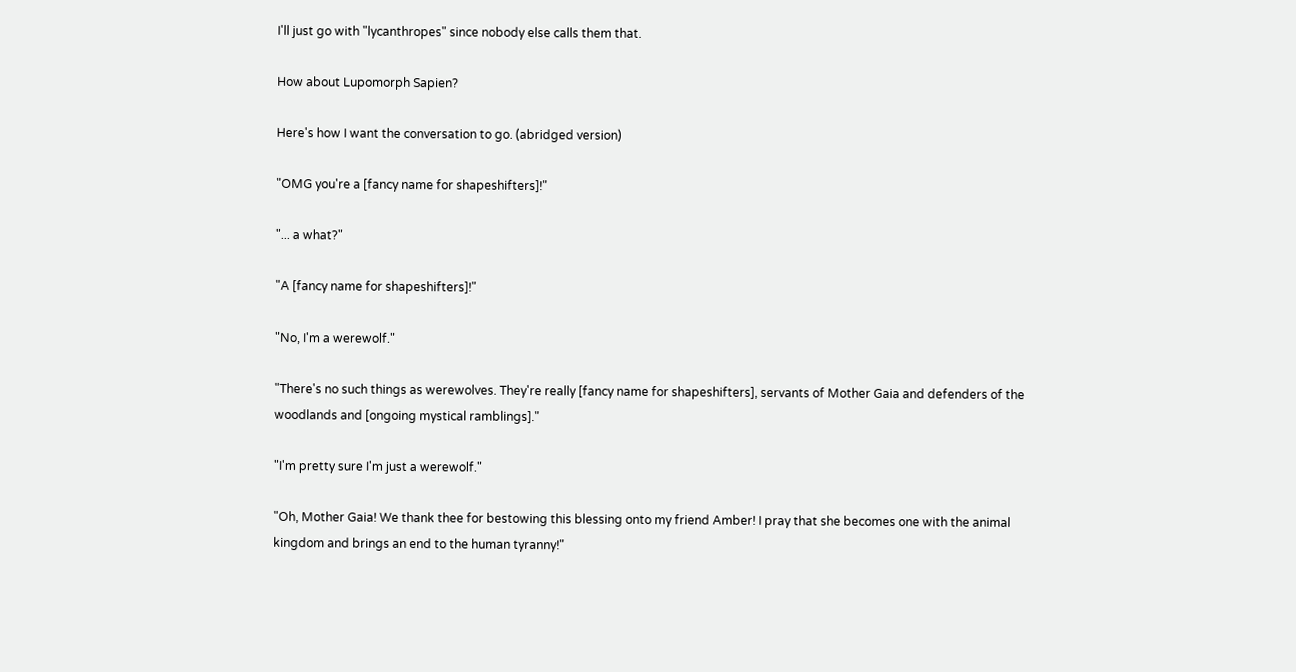I'll just go with "lycanthropes" since nobody else calls them that.

How about Lupomorph Sapien?

Here's how I want the conversation to go. (abridged version)

"OMG you're a [fancy name for shapeshifters]!"

"... a what?"

"A [fancy name for shapeshifters]!"

"No, I'm a werewolf."

"There's no such things as werewolves. They're really [fancy name for shapeshifters], servants of Mother Gaia and defenders of the woodlands and [ongoing mystical ramblings]."

"I'm pretty sure I'm just a werewolf."

"Oh, Mother Gaia! We thank thee for bestowing this blessing onto my friend Amber! I pray that she becomes one with the animal kingdom and brings an end to the human tyranny!"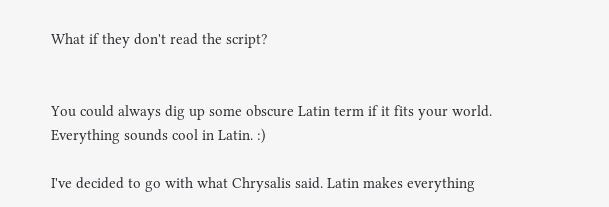What if they don't read the script?


You could always dig up some obscure Latin term if it fits your world. Everything sounds cool in Latin. :)

I've decided to go with what Chrysalis said. Latin makes everything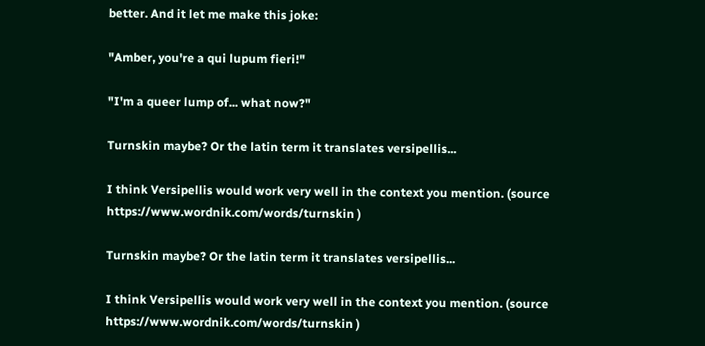better. And it let me make this joke:

"Amber, you're a qui lupum fieri!"

"I'm a queer lump of... what now?"

Turnskin maybe? Or the latin term it translates versipellis...

I think Versipellis would work very well in the context you mention. (source https://www.wordnik.com/words/turnskin )

Turnskin maybe? Or the latin term it translates versipellis...

I think Versipellis would work very well in the context you mention. (source https://www.wordnik.com/words/turnskin )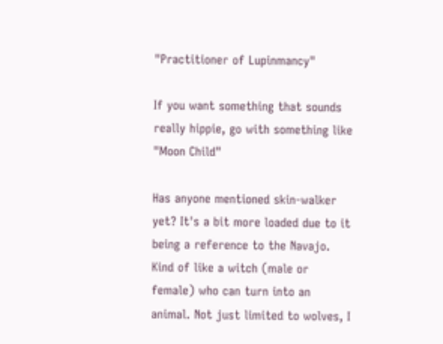"Practitioner of Lupinmancy"

If you want something that sounds really hippie, go with something like "Moon Child"

Has anyone mentioned skin-walker yet? It's a bit more loaded due to it being a reference to the Navajo. Kind of like a witch (male or female) who can turn into an animal. Not just limited to wolves, I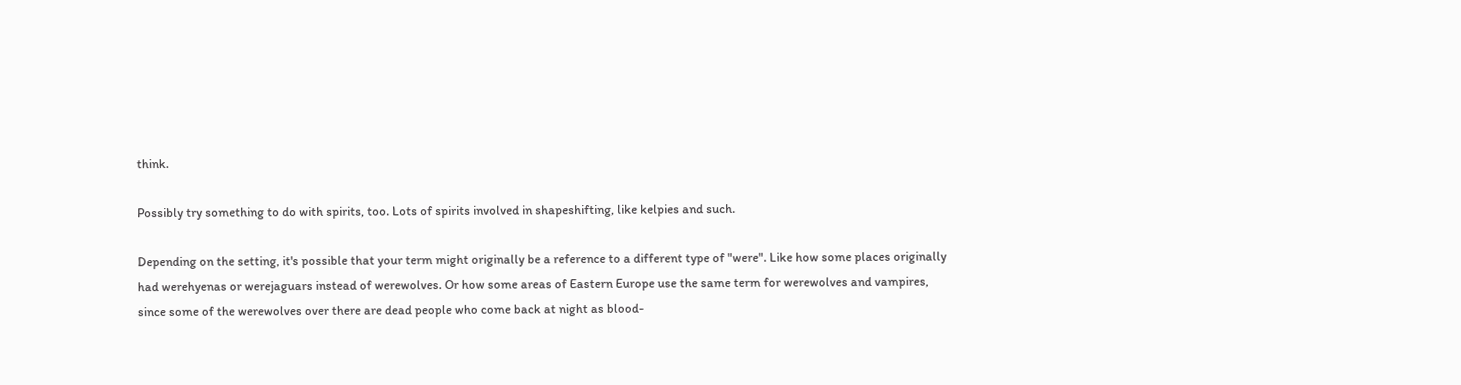think.

Possibly try something to do with spirits, too. Lots of spirits involved in shapeshifting, like kelpies and such.

Depending on the setting, it's possible that your term might originally be a reference to a different type of "were". Like how some places originally had werehyenas or werejaguars instead of werewolves. Or how some areas of Eastern Europe use the same term for werewolves and vampires, since some of the werewolves over there are dead people who come back at night as blood-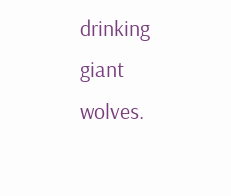drinking giant wolves.